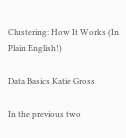Clustering: How It Works (In Plain English!)

Data Basics Katie Gross

In the previous two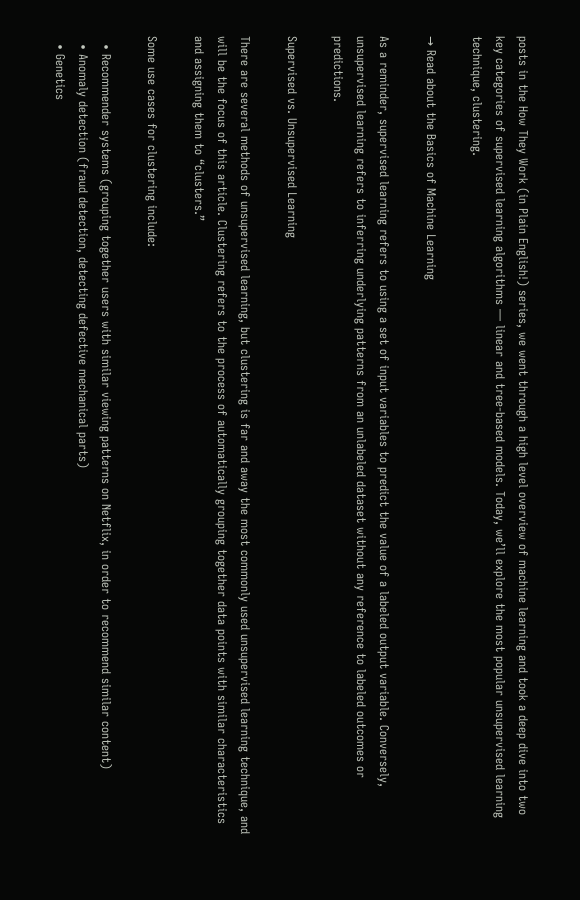posts in the How They Work (in Plain English!) series, we went through a high level overview of machine learning and took a deep dive into two key categories of supervised learning algorithms — linear and tree-based models. Today, we’ll explore the most popular unsupervised learning technique, clustering.

→ Read about the Basics of Machine Learning

As a reminder, supervised learning refers to using a set of input variables to predict the value of a labeled output variable. Conversely, unsupervised learning refers to inferring underlying patterns from an unlabeled dataset without any reference to labeled outcomes or predictions.

Supervised vs. Unsupervised Learning

There are several methods of unsupervised learning, but clustering is far and away the most commonly used unsupervised learning technique, and will be the focus of this article. Clustering refers to the process of automatically grouping together data points with similar characteristics and assigning them to “clusters.”

Some use cases for clustering include:

  • Recommender systems (grouping together users with similar viewing patterns on Netflix, in order to recommend similar content)
  • Anomaly detection (fraud detection, detecting defective mechanical parts)
  • Genetics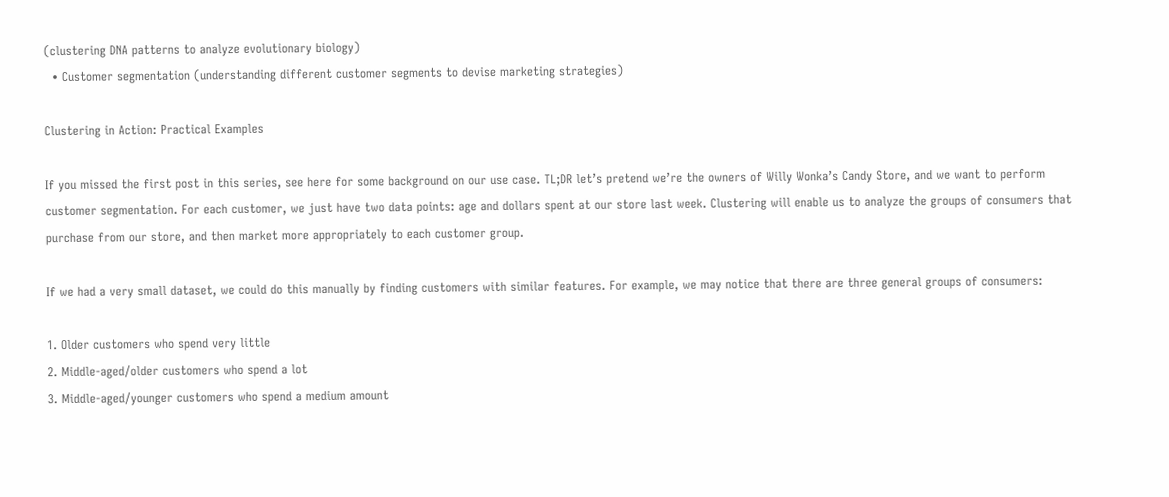(clustering DNA patterns to analyze evolutionary biology)
  • Customer segmentation (understanding different customer segments to devise marketing strategies)

Clustering in Action: Practical Examples

If you missed the first post in this series, see here for some background on our use case. TL;DR let’s pretend we’re the owners of Willy Wonka’s Candy Store, and we want to perform customer segmentation. For each customer, we just have two data points: age and dollars spent at our store last week. Clustering will enable us to analyze the groups of consumers that purchase from our store, and then market more appropriately to each customer group.

If we had a very small dataset, we could do this manually by finding customers with similar features. For example, we may notice that there are three general groups of consumers:

1. Older customers who spend very little
2. Middle-aged/older customers who spend a lot
3. Middle-aged/younger customers who spend a medium amount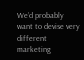We’d probably want to devise very different marketing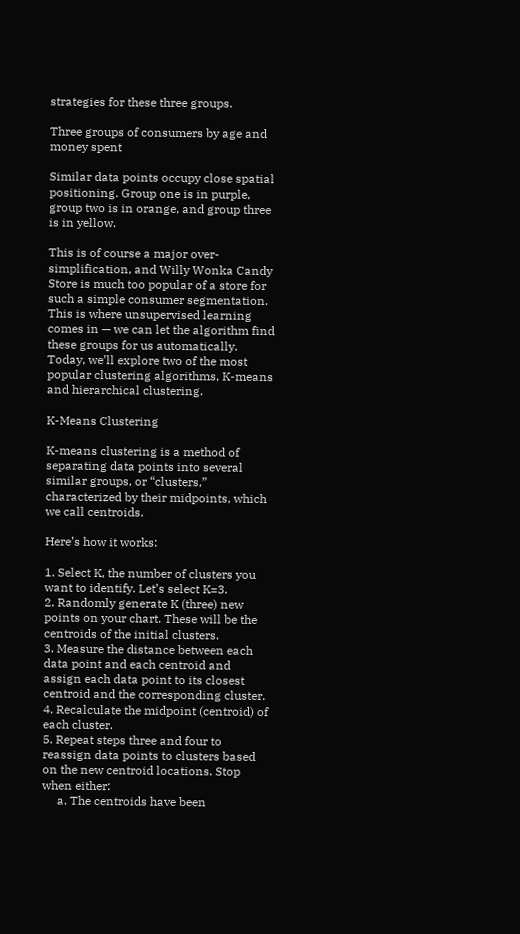strategies for these three groups.

Three groups of consumers by age and money spent

Similar data points occupy close spatial positioning. Group one is in purple, group two is in orange, and group three is in yellow.

This is of course a major over-simplification, and Willy Wonka Candy Store is much too popular of a store for such a simple consumer segmentation. This is where unsupervised learning comes in — we can let the algorithm find these groups for us automatically. Today, we’ll explore two of the most popular clustering algorithms, K-means and hierarchical clustering.

K-Means Clustering

K-means clustering is a method of separating data points into several similar groups, or “clusters,” characterized by their midpoints, which we call centroids.

Here’s how it works:

1. Select K, the number of clusters you want to identify. Let’s select K=3.
2. Randomly generate K (three) new points on your chart. These will be the centroids of the initial clusters.
3. Measure the distance between each data point and each centroid and assign each data point to its closest centroid and the corresponding cluster.
4. Recalculate the midpoint (centroid) of each cluster.
5. Repeat steps three and four to reassign data points to clusters based on the new centroid locations. Stop when either:
     a. The centroids have been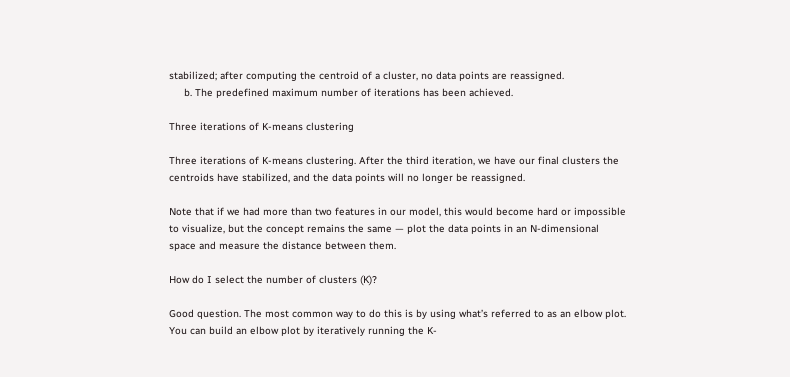stabilized; after computing the centroid of a cluster, no data points are reassigned.
     b. The predefined maximum number of iterations has been achieved.

Three iterations of K-means clustering

Three iterations of K-means clustering. After the third iteration, we have our final clusters the centroids have stabilized, and the data points will no longer be reassigned.

Note that if we had more than two features in our model, this would become hard or impossible to visualize, but the concept remains the same — plot the data points in an N-dimensional space and measure the distance between them.

How do I select the number of clusters (K)?

Good question. The most common way to do this is by using what’s referred to as an elbow plot. You can build an elbow plot by iteratively running the K-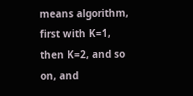means algorithm, first with K=1, then K=2, and so on, and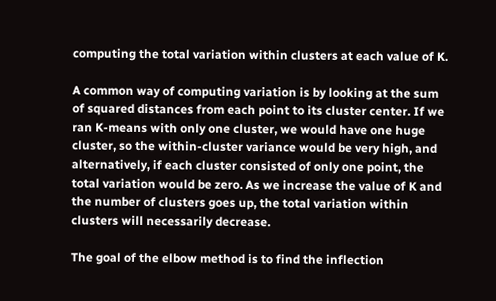computing the total variation within clusters at each value of K.

A common way of computing variation is by looking at the sum of squared distances from each point to its cluster center. If we ran K-means with only one cluster, we would have one huge cluster, so the within-cluster variance would be very high, and alternatively, if each cluster consisted of only one point, the total variation would be zero. As we increase the value of K and the number of clusters goes up, the total variation within clusters will necessarily decrease.

The goal of the elbow method is to find the inflection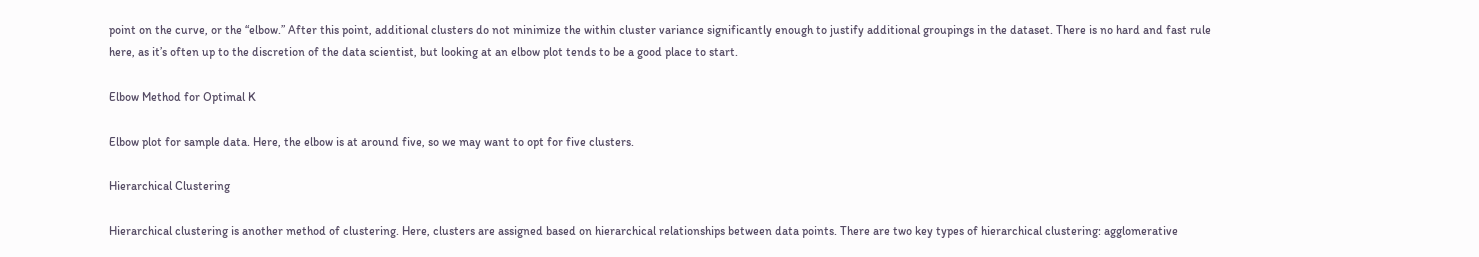point on the curve, or the “elbow.” After this point, additional clusters do not minimize the within cluster variance significantly enough to justify additional groupings in the dataset. There is no hard and fast rule here, as it’s often up to the discretion of the data scientist, but looking at an elbow plot tends to be a good place to start.

Elbow Method for Optimal K

Elbow plot for sample data. Here, the elbow is at around five, so we may want to opt for five clusters.

Hierarchical Clustering

Hierarchical clustering is another method of clustering. Here, clusters are assigned based on hierarchical relationships between data points. There are two key types of hierarchical clustering: agglomerative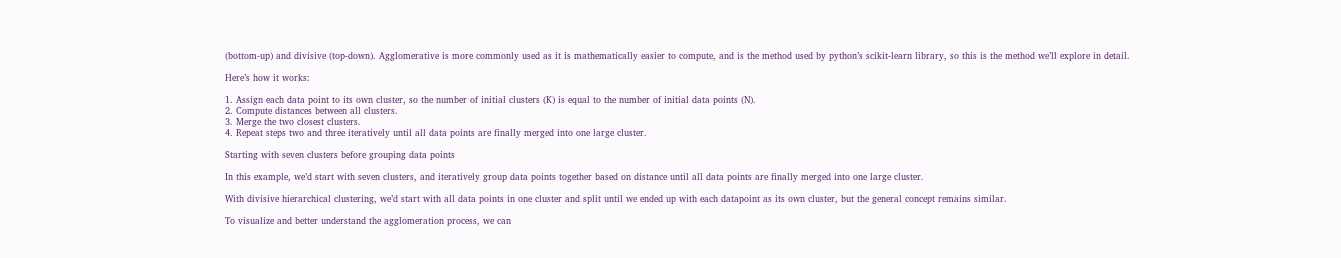(bottom-up) and divisive (top-down). Agglomerative is more commonly used as it is mathematically easier to compute, and is the method used by python’s scikit-learn library, so this is the method we’ll explore in detail.

Here’s how it works:

1. Assign each data point to its own cluster, so the number of initial clusters (K) is equal to the number of initial data points (N).
2. Compute distances between all clusters.
3. Merge the two closest clusters.
4. Repeat steps two and three iteratively until all data points are finally merged into one large cluster.

Starting with seven clusters before grouping data points

In this example, we’d start with seven clusters, and iteratively group data points together based on distance until all data points are finally merged into one large cluster.

With divisive hierarchical clustering, we’d start with all data points in one cluster and split until we ended up with each datapoint as its own cluster, but the general concept remains similar.

To visualize and better understand the agglomeration process, we can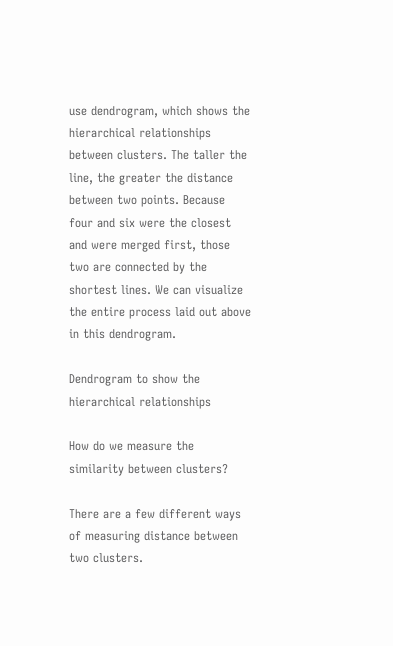use dendrogram, which shows the hierarchical relationships between clusters. The taller the line, the greater the distance between two points. Because four and six were the closest and were merged first, those two are connected by the shortest lines. We can visualize the entire process laid out above in this dendrogram.

Dendrogram to show the hierarchical relationships

How do we measure the similarity between clusters?

There are a few different ways of measuring distance between two clusters.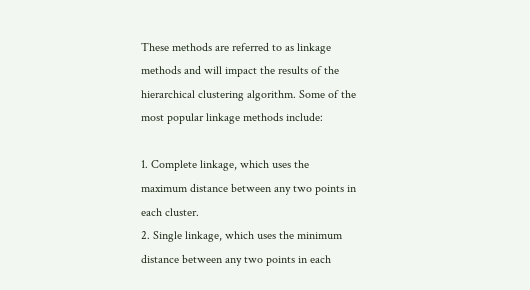These methods are referred to as linkage methods and will impact the results of the hierarchical clustering algorithm. Some of the most popular linkage methods include:

1. Complete linkage, which uses the maximum distance between any two points in each cluster.
2. Single linkage, which uses the minimum distance between any two points in each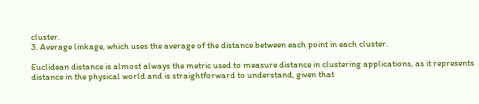cluster.
3. Average linkage, which uses the average of the distance between each point in each cluster.

Euclidean distance is almost always the metric used to measure distance in clustering applications, as it represents distance in the physical world and is straightforward to understand, given that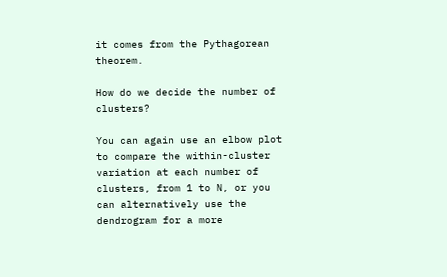it comes from the Pythagorean theorem.

How do we decide the number of clusters?

You can again use an elbow plot to compare the within-cluster variation at each number of clusters, from 1 to N, or you can alternatively use the dendrogram for a more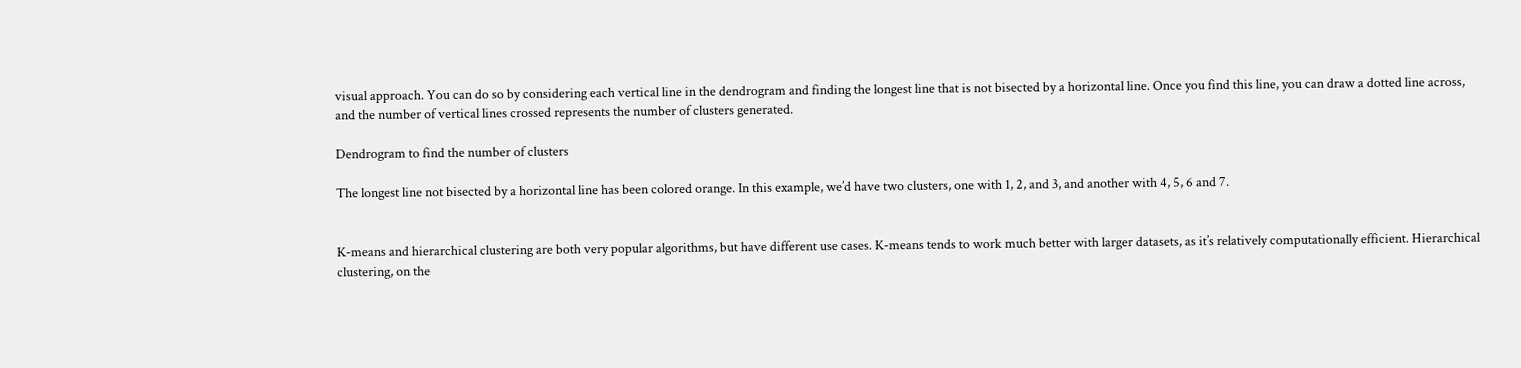visual approach. You can do so by considering each vertical line in the dendrogram and finding the longest line that is not bisected by a horizontal line. Once you find this line, you can draw a dotted line across, and the number of vertical lines crossed represents the number of clusters generated.

Dendrogram to find the number of clusters

The longest line not bisected by a horizontal line has been colored orange. In this example, we’d have two clusters, one with 1, 2, and 3, and another with 4, 5, 6 and 7.


K-means and hierarchical clustering are both very popular algorithms, but have different use cases. K-means tends to work much better with larger datasets, as it’s relatively computationally efficient. Hierarchical clustering, on the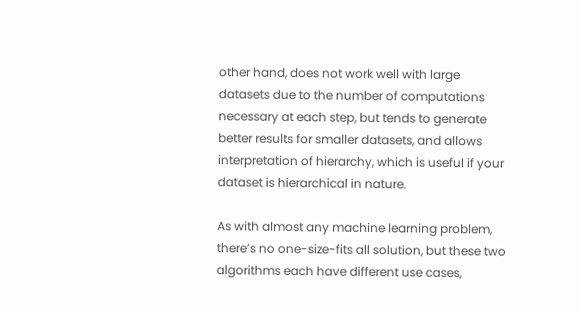other hand, does not work well with large datasets due to the number of computations necessary at each step, but tends to generate better results for smaller datasets, and allows interpretation of hierarchy, which is useful if your dataset is hierarchical in nature.

As with almost any machine learning problem, there’s no one-size-fits all solution, but these two algorithms each have different use cases,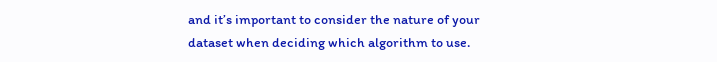and it’s important to consider the nature of your dataset when deciding which algorithm to use.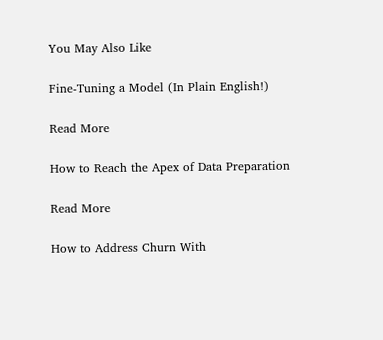You May Also Like

Fine-Tuning a Model (In Plain English!)

Read More

How to Reach the Apex of Data Preparation

Read More

How to Address Churn With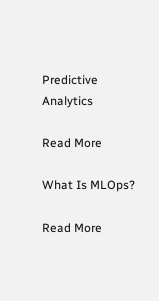Predictive Analytics

Read More

What Is MLOps?

Read More